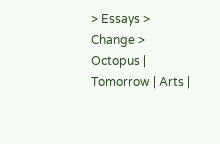> Essays > Change > Octopus | Tomorrow | Arts |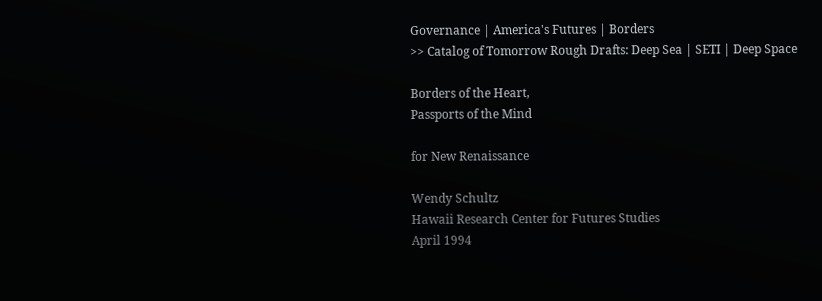Governance | America's Futures | Borders
>> Catalog of Tomorrow Rough Drafts: Deep Sea | SETI | Deep Space

Borders of the Heart,
Passports of the Mind

for New Renaissance

Wendy Schultz
Hawaii Research Center for Futures Studies
April 1994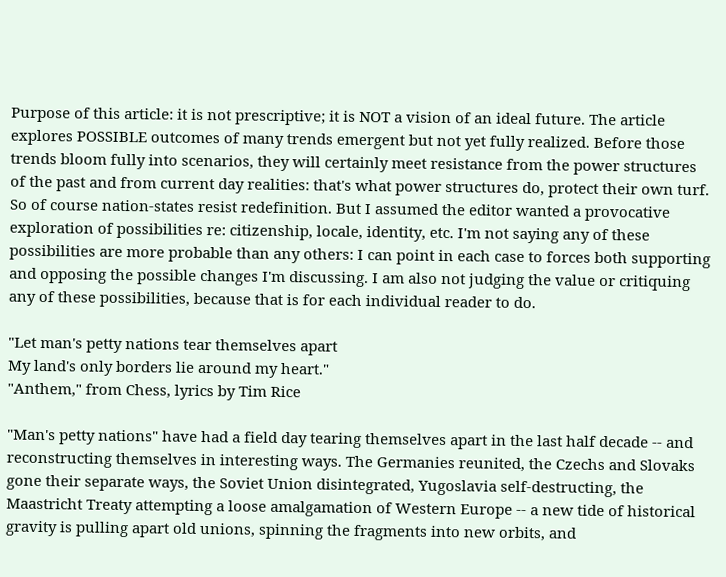Purpose of this article: it is not prescriptive; it is NOT a vision of an ideal future. The article explores POSSIBLE outcomes of many trends emergent but not yet fully realized. Before those trends bloom fully into scenarios, they will certainly meet resistance from the power structures of the past and from current day realities: that's what power structures do, protect their own turf. So of course nation-states resist redefinition. But I assumed the editor wanted a provocative exploration of possibilities re: citizenship, locale, identity, etc. I'm not saying any of these possibilities are more probable than any others: I can point in each case to forces both supporting and opposing the possible changes I'm discussing. I am also not judging the value or critiquing any of these possibilities, because that is for each individual reader to do.

"Let man's petty nations tear themselves apart
My land's only borders lie around my heart."
"Anthem," from Chess, lyrics by Tim Rice

"Man's petty nations" have had a field day tearing themselves apart in the last half decade -- and reconstructing themselves in interesting ways. The Germanies reunited, the Czechs and Slovaks gone their separate ways, the Soviet Union disintegrated, Yugoslavia self-destructing, the Maastricht Treaty attempting a loose amalgamation of Western Europe -- a new tide of historical gravity is pulling apart old unions, spinning the fragments into new orbits, and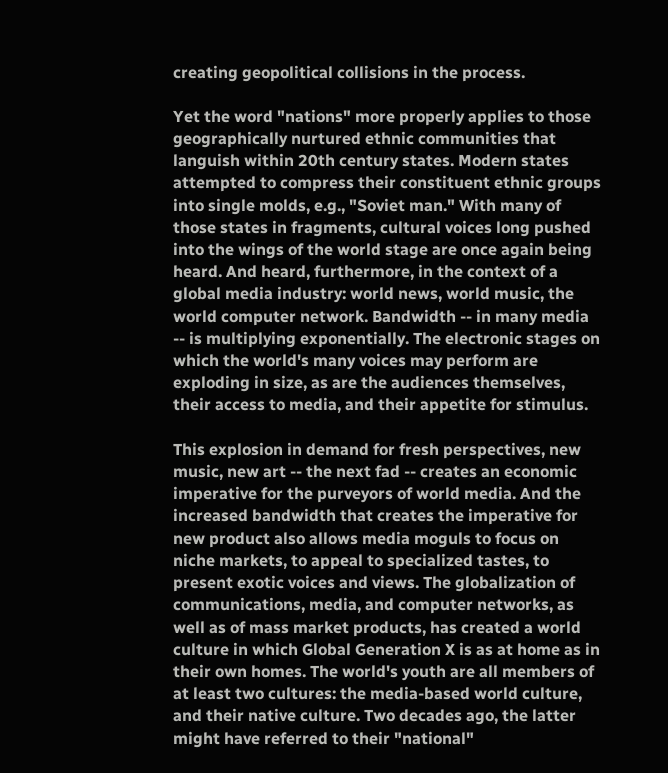creating geopolitical collisions in the process.

Yet the word "nations" more properly applies to those geographically nurtured ethnic communities that languish within 20th century states. Modern states attempted to compress their constituent ethnic groups into single molds, e.g., "Soviet man." With many of those states in fragments, cultural voices long pushed into the wings of the world stage are once again being heard. And heard, furthermore, in the context of a global media industry: world news, world music, the world computer network. Bandwidth -- in many media -- is multiplying exponentially. The electronic stages on which the world's many voices may perform are exploding in size, as are the audiences themselves, their access to media, and their appetite for stimulus.

This explosion in demand for fresh perspectives, new music, new art -- the next fad -- creates an economic imperative for the purveyors of world media. And the increased bandwidth that creates the imperative for new product also allows media moguls to focus on niche markets, to appeal to specialized tastes, to present exotic voices and views. The globalization of communications, media, and computer networks, as well as of mass market products, has created a world culture in which Global Generation X is as at home as in their own homes. The world's youth are all members of at least two cultures: the media-based world culture, and their native culture. Two decades ago, the latter might have referred to their "national"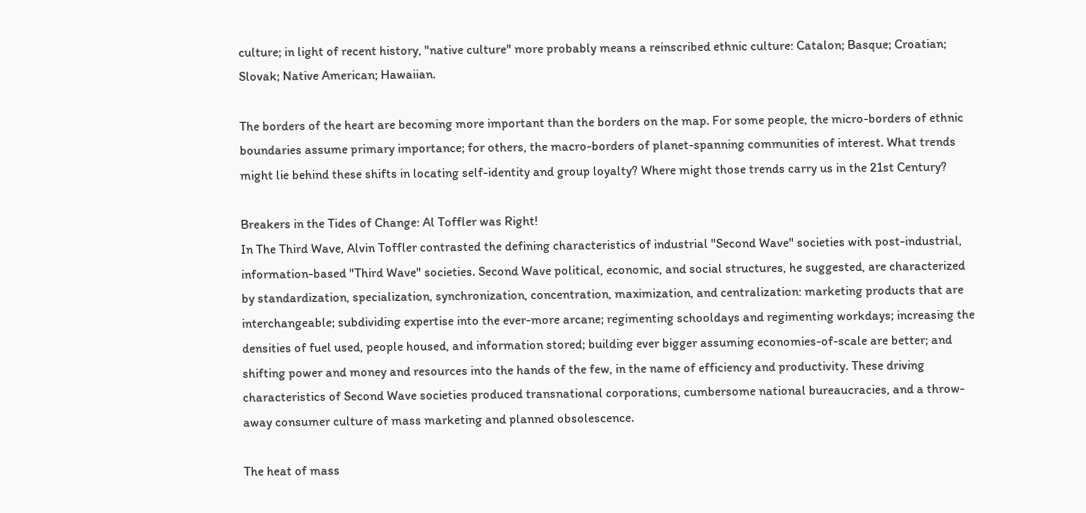culture; in light of recent history, "native culture" more probably means a reinscribed ethnic culture: Catalon; Basque; Croatian; Slovak; Native American; Hawaiian.

The borders of the heart are becoming more important than the borders on the map. For some people, the micro-borders of ethnic boundaries assume primary importance; for others, the macro-borders of planet-spanning communities of interest. What trends might lie behind these shifts in locating self-identity and group loyalty? Where might those trends carry us in the 21st Century?

Breakers in the Tides of Change: Al Toffler was Right!
In The Third Wave, Alvin Toffler contrasted the defining characteristics of industrial "Second Wave" societies with post-industrial, information-based "Third Wave" societies. Second Wave political, economic, and social structures, he suggested, are characterized by standardization, specialization, synchronization, concentration, maximization, and centralization: marketing products that are interchangeable; subdividing expertise into the ever-more arcane; regimenting schooldays and regimenting workdays; increasing the densities of fuel used, people housed, and information stored; building ever bigger assuming economies-of-scale are better; and shifting power and money and resources into the hands of the few, in the name of efficiency and productivity. These driving characteristics of Second Wave societies produced transnational corporations, cumbersome national bureaucracies, and a throw-away consumer culture of mass marketing and planned obsolescence.

The heat of mass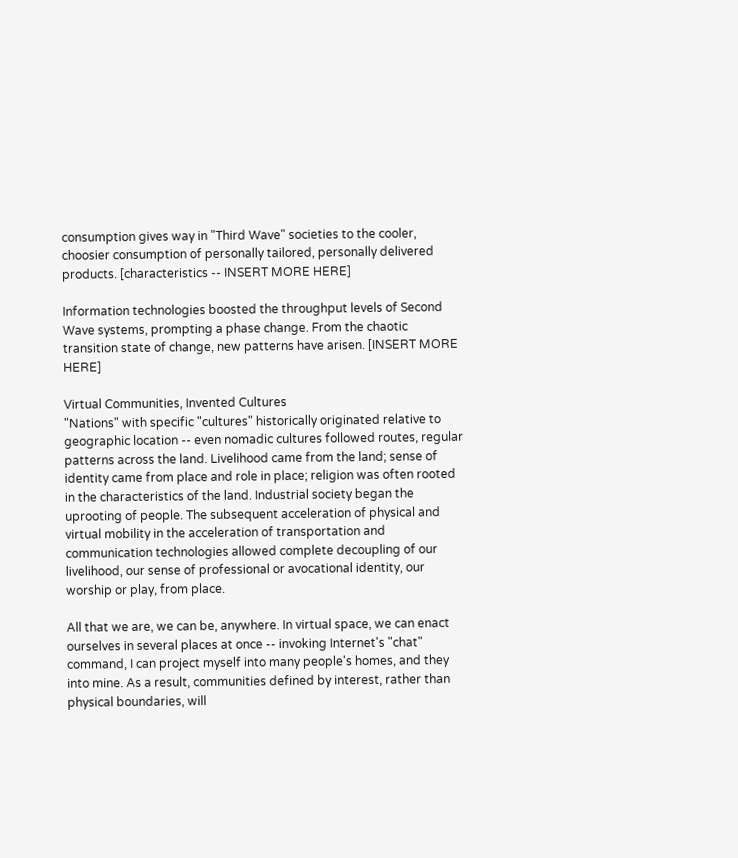consumption gives way in "Third Wave" societies to the cooler, choosier consumption of personally tailored, personally delivered products. [characteristics -- INSERT MORE HERE]

Information technologies boosted the throughput levels of Second Wave systems, prompting a phase change. From the chaotic transition state of change, new patterns have arisen. [INSERT MORE HERE]

Virtual Communities, Invented Cultures
"Nations" with specific "cultures" historically originated relative to geographic location -- even nomadic cultures followed routes, regular patterns across the land. Livelihood came from the land; sense of identity came from place and role in place; religion was often rooted in the characteristics of the land. Industrial society began the uprooting of people. The subsequent acceleration of physical and virtual mobility in the acceleration of transportation and communication technologies allowed complete decoupling of our livelihood, our sense of professional or avocational identity, our worship or play, from place.

All that we are, we can be, anywhere. In virtual space, we can enact ourselves in several places at once -- invoking Internet's "chat" command, I can project myself into many people's homes, and they into mine. As a result, communities defined by interest, rather than physical boundaries, will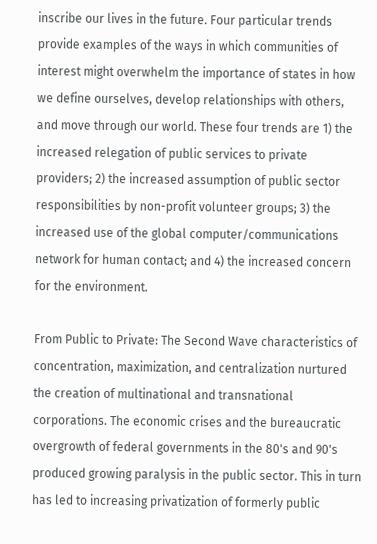inscribe our lives in the future. Four particular trends provide examples of the ways in which communities of interest might overwhelm the importance of states in how we define ourselves, develop relationships with others, and move through our world. These four trends are 1) the increased relegation of public services to private providers; 2) the increased assumption of public sector responsibilities by non-profit volunteer groups; 3) the increased use of the global computer/communications network for human contact; and 4) the increased concern for the environment.

From Public to Private: The Second Wave characteristics of concentration, maximization, and centralization nurtured the creation of multinational and transnational corporations. The economic crises and the bureaucratic overgrowth of federal governments in the 80's and 90's produced growing paralysis in the public sector. This in turn has led to increasing privatization of formerly public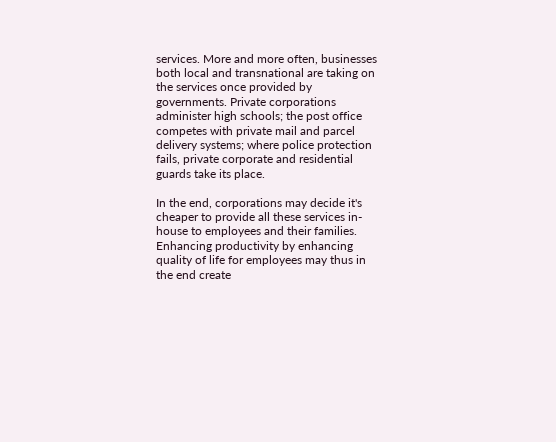services. More and more often, businesses both local and transnational are taking on the services once provided by governments. Private corporations administer high schools; the post office competes with private mail and parcel delivery systems; where police protection fails, private corporate and residential guards take its place.

In the end, corporations may decide it's cheaper to provide all these services in-house to employees and their families. Enhancing productivity by enhancing quality of life for employees may thus in the end create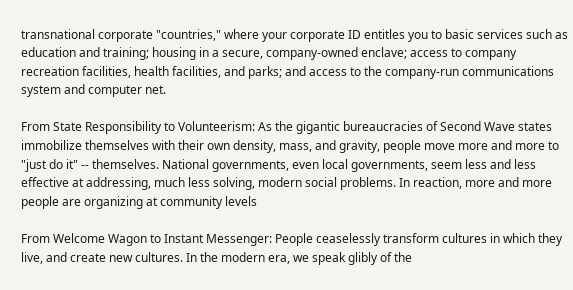transnational corporate "countries," where your corporate ID entitles you to basic services such as education and training; housing in a secure, company-owned enclave; access to company recreation facilities, health facilities, and parks; and access to the company-run communications system and computer net.

From State Responsibility to Volunteerism: As the gigantic bureaucracies of Second Wave states immobilize themselves with their own density, mass, and gravity, people move more and more to "just do it" -- themselves. National governments, even local governments, seem less and less effective at addressing, much less solving, modern social problems. In reaction, more and more people are organizing at community levels

From Welcome Wagon to Instant Messenger: People ceaselessly transform cultures in which they live, and create new cultures. In the modern era, we speak glibly of the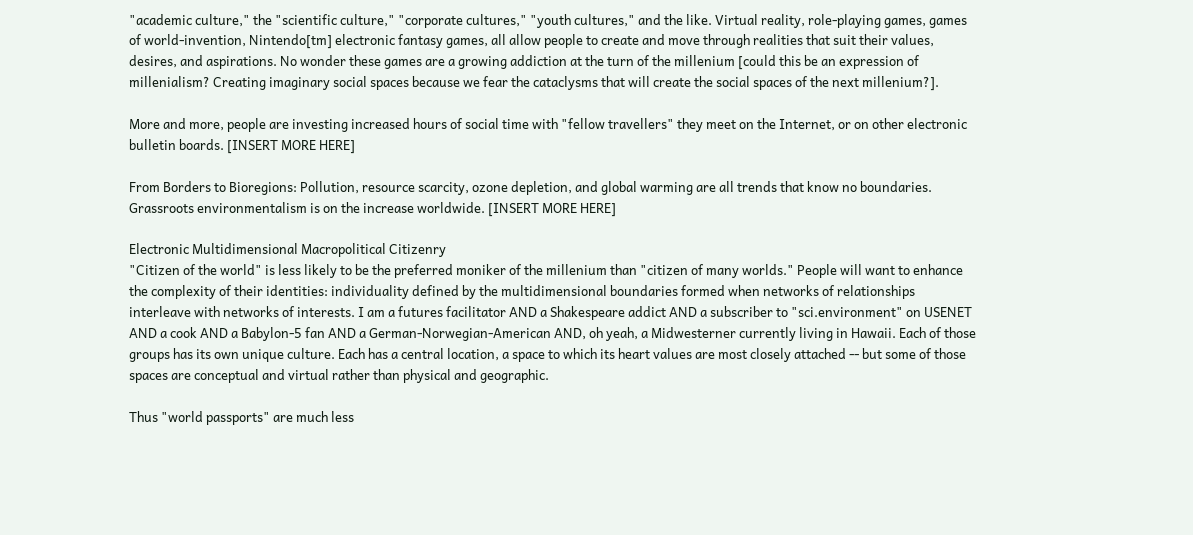"academic culture," the "scientific culture," "corporate cultures," "youth cultures," and the like. Virtual reality, role-playing games, games of world-invention, Nintendo[tm] electronic fantasy games, all allow people to create and move through realities that suit their values, desires, and aspirations. No wonder these games are a growing addiction at the turn of the millenium [could this be an expression of millenialism? Creating imaginary social spaces because we fear the cataclysms that will create the social spaces of the next millenium?].

More and more, people are investing increased hours of social time with "fellow travellers" they meet on the Internet, or on other electronic bulletin boards. [INSERT MORE HERE]

From Borders to Bioregions: Pollution, resource scarcity, ozone depletion, and global warming are all trends that know no boundaries. Grassroots environmentalism is on the increase worldwide. [INSERT MORE HERE]

Electronic Multidimensional Macropolitical Citizenry
"Citizen of the world" is less likely to be the preferred moniker of the millenium than "citizen of many worlds." People will want to enhance the complexity of their identities: individuality defined by the multidimensional boundaries formed when networks of relationships interleave with networks of interests. I am a futures facilitator AND a Shakespeare addict AND a subscriber to "sci.environment" on USENET AND a cook AND a Babylon-5 fan AND a German-Norwegian-American AND, oh yeah, a Midwesterner currently living in Hawaii. Each of those groups has its own unique culture. Each has a central location, a space to which its heart values are most closely attached -- but some of those spaces are conceptual and virtual rather than physical and geographic.

Thus "world passports" are much less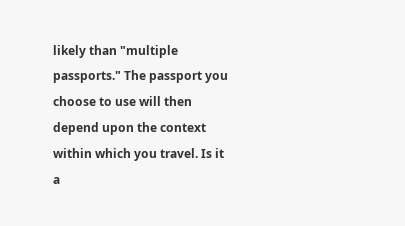likely than "multiple passports." The passport you choose to use will then depend upon the context within which you travel. Is it a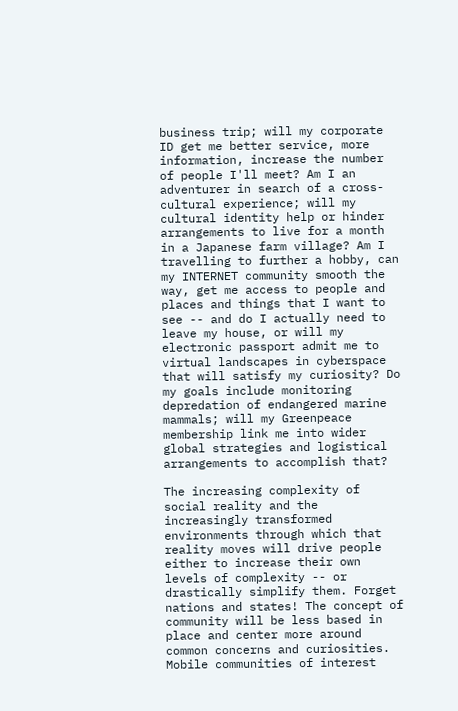business trip; will my corporate ID get me better service, more information, increase the number of people I'll meet? Am I an adventurer in search of a cross-cultural experience; will my cultural identity help or hinder arrangements to live for a month in a Japanese farm village? Am I travelling to further a hobby, can my INTERNET community smooth the way, get me access to people and places and things that I want to see -- and do I actually need to leave my house, or will my electronic passport admit me to virtual landscapes in cyberspace that will satisfy my curiosity? Do my goals include monitoring depredation of endangered marine mammals; will my Greenpeace membership link me into wider global strategies and logistical arrangements to accomplish that?

The increasing complexity of social reality and the increasingly transformed environments through which that reality moves will drive people either to increase their own levels of complexity -- or drastically simplify them. Forget nations and states! The concept of community will be less based in place and center more around common concerns and curiosities. Mobile communities of interest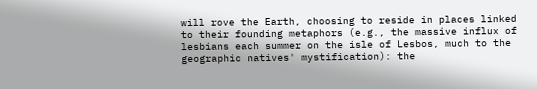will rove the Earth, choosing to reside in places linked to their founding metaphors (e.g., the massive influx of lesbians each summer on the isle of Lesbos, much to the geographic natives' mystification): the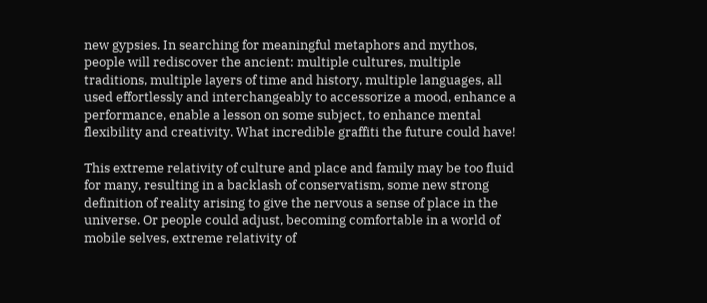new gypsies. In searching for meaningful metaphors and mythos, people will rediscover the ancient: multiple cultures, multiple traditions, multiple layers of time and history, multiple languages, all used effortlessly and interchangeably to accessorize a mood, enhance a performance, enable a lesson on some subject, to enhance mental flexibility and creativity. What incredible graffiti the future could have!

This extreme relativity of culture and place and family may be too fluid for many, resulting in a backlash of conservatism, some new strong definition of reality arising to give the nervous a sense of place in the universe. Or people could adjust, becoming comfortable in a world of mobile selves, extreme relativity of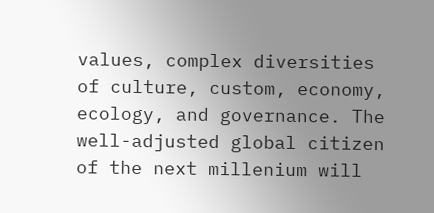values, complex diversities of culture, custom, economy, ecology, and governance. The well-adjusted global citizen of the next millenium will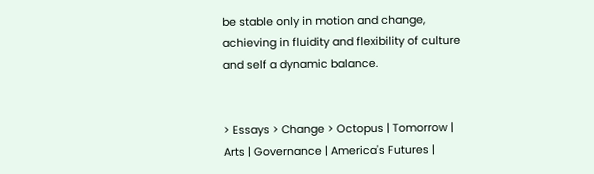be stable only in motion and change, achieving in fluidity and flexibility of culture and self a dynamic balance.


> Essays > Change > Octopus | Tomorrow | Arts | Governance | America's Futures |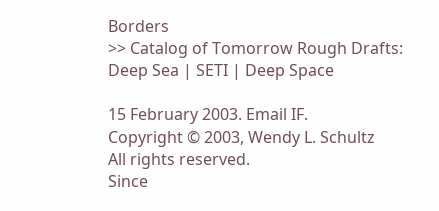Borders
>> Catalog of Tomorrow Rough Drafts: Deep Sea | SETI | Deep Space

15 February 2003. Email IF.
Copyright © 2003, Wendy L. Schultz
All rights reserved.
Since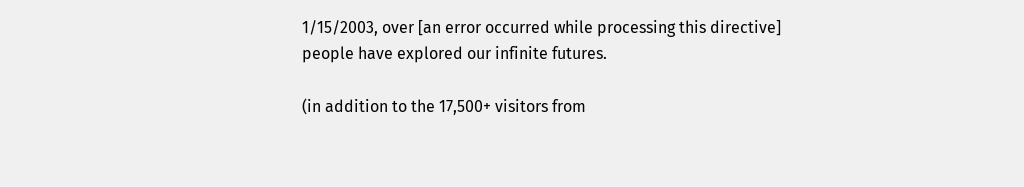1/15/2003, over [an error occurred while processing this directive]
people have explored our infinite futures.

(in addition to the 17,500+ visitors from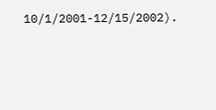10/1/2001-12/15/2002).